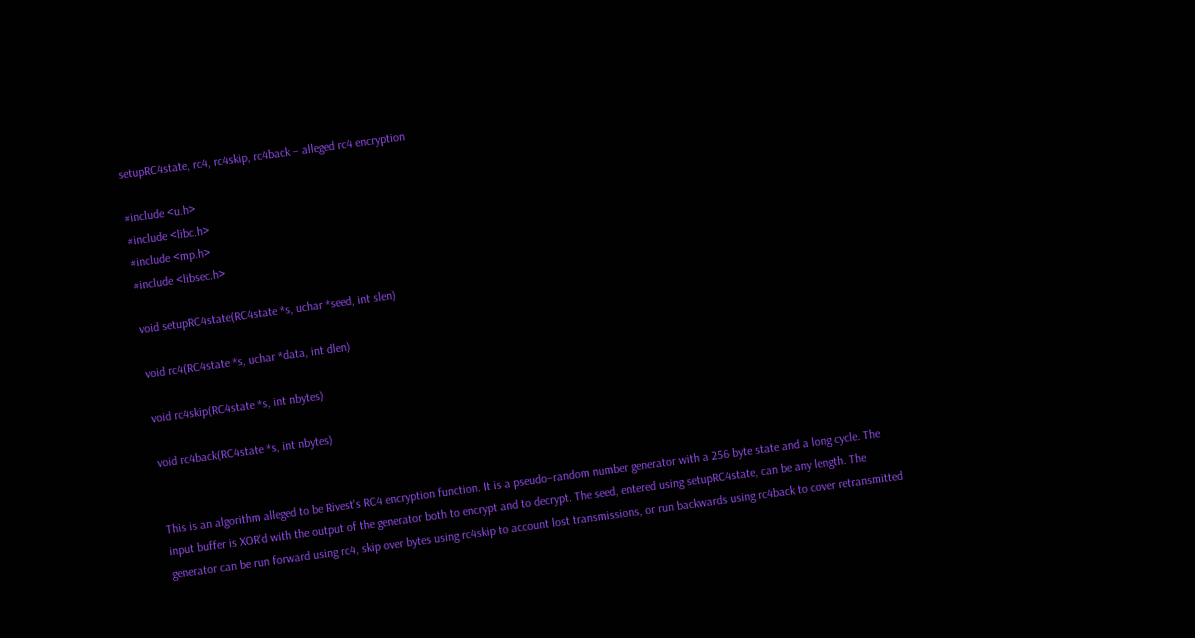setupRC4state, rc4, rc4skip, rc4back – alleged rc4 encryption

#include <u.h>
#include <libc.h>
#include <mp.h>
#include <libsec.h>

void setupRC4state(RC4state *s, uchar *seed, int slen)

void rc4(RC4state *s, uchar *data, int dlen)

void rc4skip(RC4state *s, int nbytes)

void rc4back(RC4state *s, int nbytes)


This is an algorithm alleged to be Rivest's RC4 encryption function. It is a pseudo–random number generator with a 256 byte state and a long cycle. The input buffer is XOR'd with the output of the generator both to encrypt and to decrypt. The seed, entered using setupRC4state, can be any length. The generator can be run forward using rc4, skip over bytes using rc4skip to account lost transmissions, or run backwards using rc4back to cover retransmitted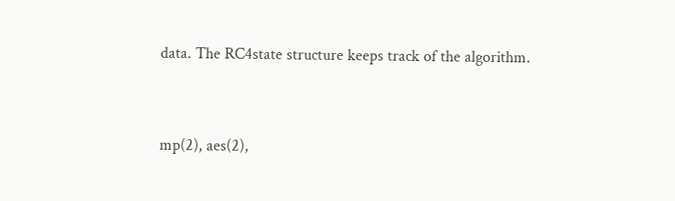data. The RC4state structure keeps track of the algorithm.


mp(2), aes(2),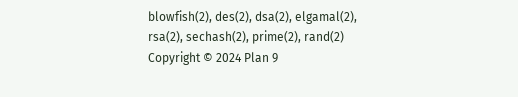blowfish(2), des(2), dsa(2), elgamal(2), rsa(2), sechash(2), prime(2), rand(2)
Copyright © 2024 Plan 9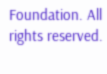Foundation. All rights reserved.